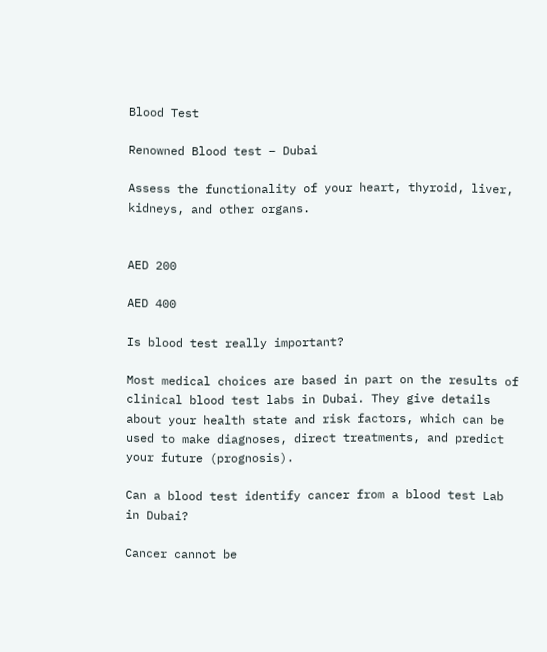Blood Test

Renowned Blood test – Dubai

Assess the functionality of your heart, thyroid, liver, kidneys, and other organs.


AED 200

AED 400

Is blood test really important?

Most medical choices are based in part on the results of clinical blood test labs in Dubai. They give details about your health state and risk factors, which can be used to make diagnoses, direct treatments, and predict your future (prognosis).

Can a blood test identify cancer from a blood test Lab in Dubai?

Cancer cannot be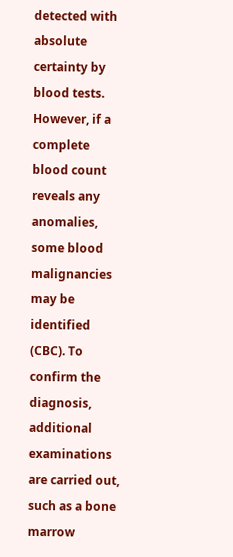detected with absolute certainty by blood tests. However, if a complete blood count reveals any anomalies, some blood malignancies may be identified (CBC). To confirm the diagnosis, additional examinations are carried out, such as a bone marrow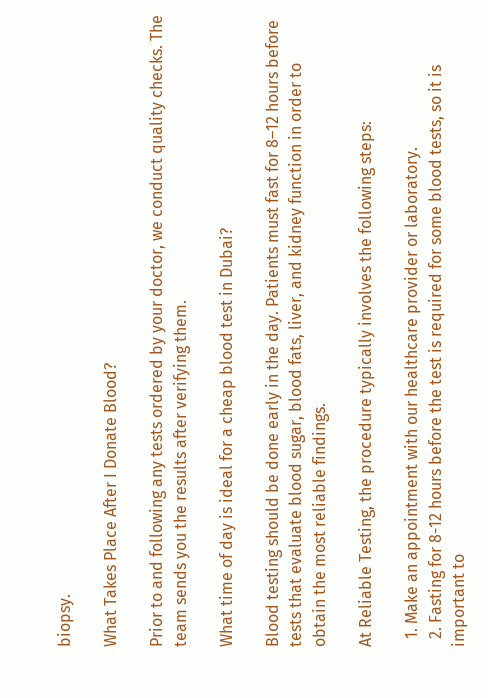biopsy.

What Takes Place After I Donate Blood?

Prior to and following any tests ordered by your doctor, we conduct quality checks. The team sends you the results after verifying them.

What time of day is ideal for a cheap blood test in Dubai?

Blood testing should be done early in the day. Patients must fast for 8–12 hours before tests that evaluate blood sugar, blood fats, liver, and kidney function in order to obtain the most reliable findings.

At Reliable Testing, the procedure typically involves the following steps:

  1. Make an appointment with our healthcare provider or laboratory.
  2. Fasting for 8-12 hours before the test is required for some blood tests, so it is important to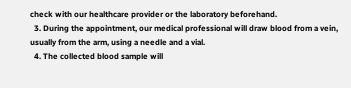check with our healthcare provider or the laboratory beforehand.
  3. During the appointment, our medical professional will draw blood from a vein, usually from the arm, using a needle and a vial.
  4. The collected blood sample will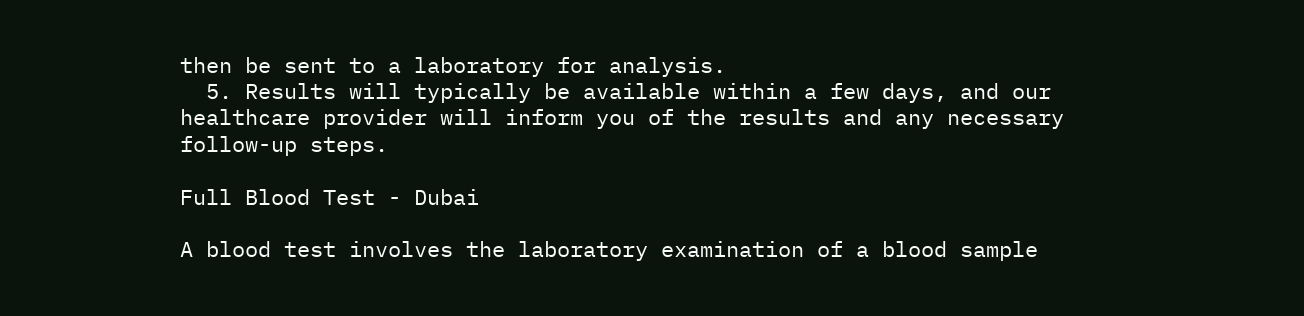then be sent to a laboratory for analysis.
  5. Results will typically be available within a few days, and our healthcare provider will inform you of the results and any necessary follow-up steps.

Full Blood Test - Dubai

A blood test involves the laboratory examination of a blood sample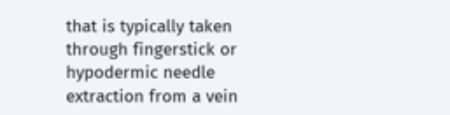that is typically taken through fingerstick or hypodermic needle extraction from a vein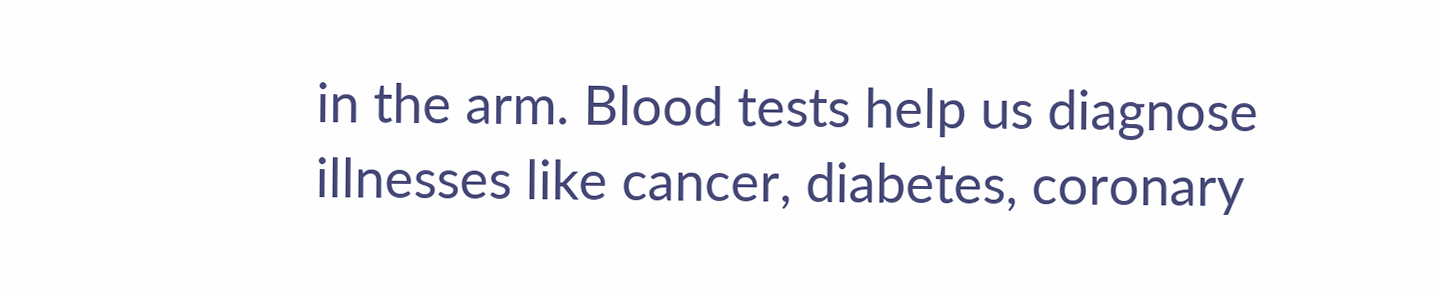in the arm. Blood tests help us diagnose illnesses like cancer, diabetes, coronary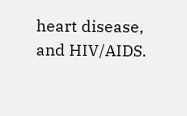heart disease, and HIV/AIDS.